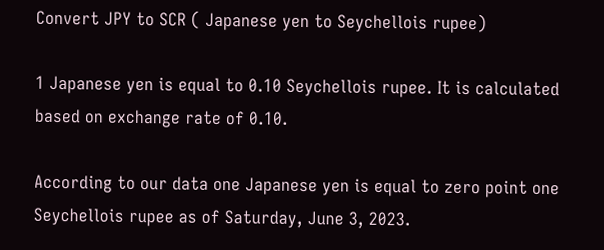Convert JPY to SCR ( Japanese yen to Seychellois rupee)

1 Japanese yen is equal to 0.10 Seychellois rupee. It is calculated based on exchange rate of 0.10.

According to our data one Japanese yen is equal to zero point one Seychellois rupee as of Saturday, June 3, 2023.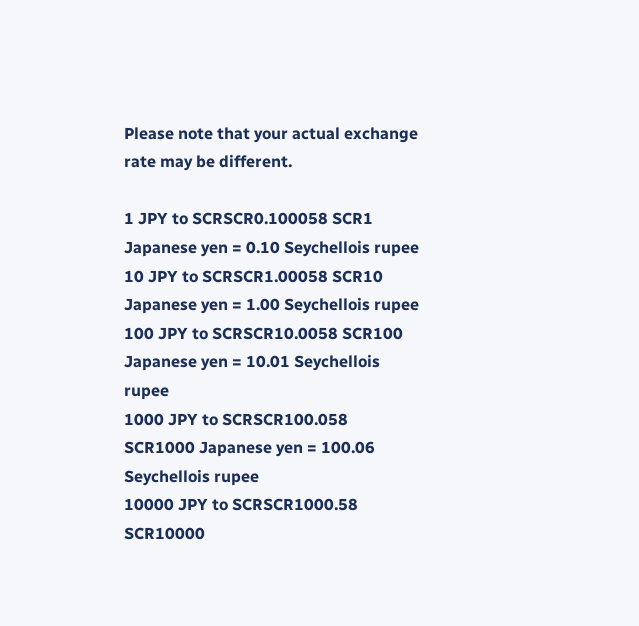Please note that your actual exchange rate may be different.

1 JPY to SCRSCR0.100058 SCR1 Japanese yen = 0.10 Seychellois rupee
10 JPY to SCRSCR1.00058 SCR10 Japanese yen = 1.00 Seychellois rupee
100 JPY to SCRSCR10.0058 SCR100 Japanese yen = 10.01 Seychellois rupee
1000 JPY to SCRSCR100.058 SCR1000 Japanese yen = 100.06 Seychellois rupee
10000 JPY to SCRSCR1000.58 SCR10000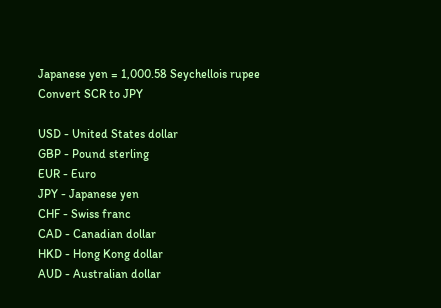Japanese yen = 1,000.58 Seychellois rupee
Convert SCR to JPY

USD - United States dollar
GBP - Pound sterling
EUR - Euro
JPY - Japanese yen
CHF - Swiss franc
CAD - Canadian dollar
HKD - Hong Kong dollar
AUD - Australian dollar